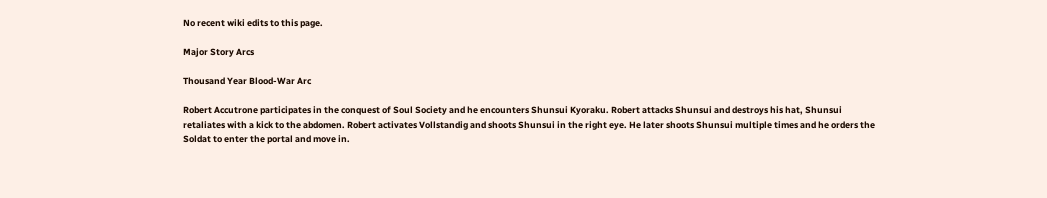No recent wiki edits to this page.

Major Story Arcs

Thousand Year Blood-War Arc

Robert Accutrone participates in the conquest of Soul Society and he encounters Shunsui Kyoraku. Robert attacks Shunsui and destroys his hat, Shunsui retaliates with a kick to the abdomen. Robert activates Vollstandig and shoots Shunsui in the right eye. He later shoots Shunsui multiple times and he orders the Soldat to enter the portal and move in.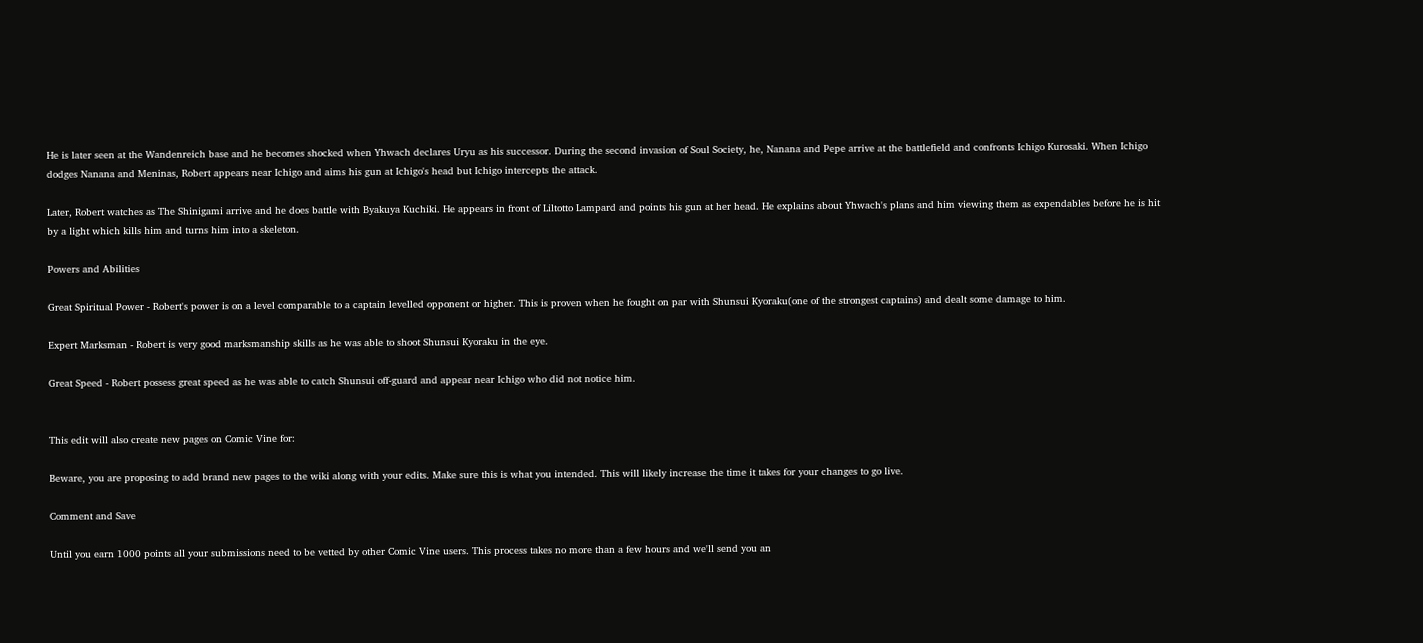He is later seen at the Wandenreich base and he becomes shocked when Yhwach declares Uryu as his successor. During the second invasion of Soul Society, he, Nanana and Pepe arrive at the battlefield and confronts Ichigo Kurosaki. When Ichigo dodges Nanana and Meninas, Robert appears near Ichigo and aims his gun at Ichigo's head but Ichigo intercepts the attack.

Later, Robert watches as The Shinigami arrive and he does battle with Byakuya Kuchiki. He appears in front of Liltotto Lampard and points his gun at her head. He explains about Yhwach's plans and him viewing them as expendables before he is hit by a light which kills him and turns him into a skeleton.

Powers and Abilities

Great Spiritual Power - Robert's power is on a level comparable to a captain levelled opponent or higher. This is proven when he fought on par with Shunsui Kyoraku(one of the strongest captains) and dealt some damage to him.

Expert Marksman - Robert is very good marksmanship skills as he was able to shoot Shunsui Kyoraku in the eye.

Great Speed - Robert possess great speed as he was able to catch Shunsui off-guard and appear near Ichigo who did not notice him.


This edit will also create new pages on Comic Vine for:

Beware, you are proposing to add brand new pages to the wiki along with your edits. Make sure this is what you intended. This will likely increase the time it takes for your changes to go live.

Comment and Save

Until you earn 1000 points all your submissions need to be vetted by other Comic Vine users. This process takes no more than a few hours and we'll send you an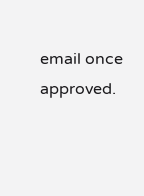email once approved.